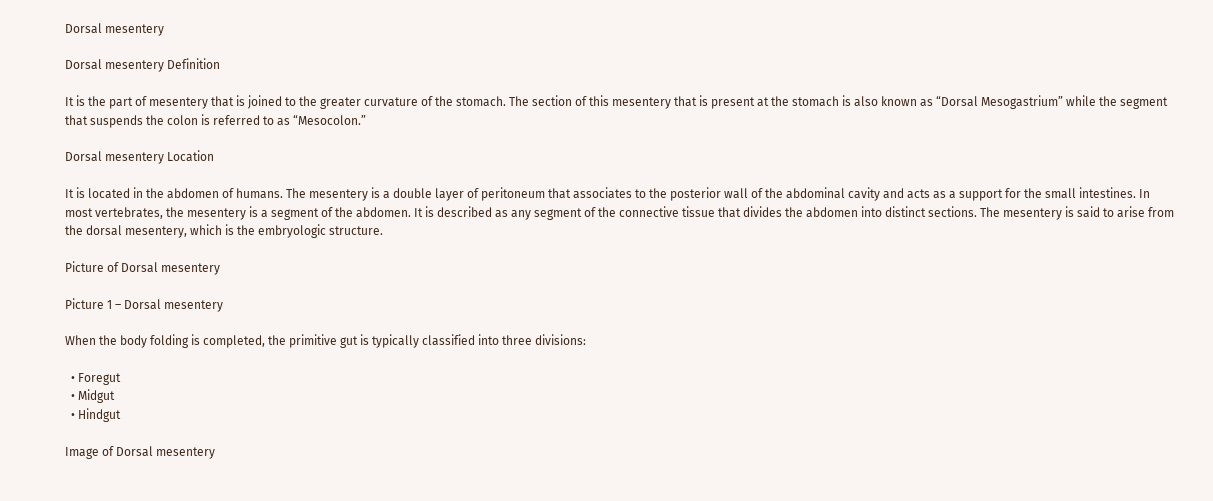Dorsal mesentery

Dorsal mesentery Definition

It is the part of mesentery that is joined to the greater curvature of the stomach. The section of this mesentery that is present at the stomach is also known as “Dorsal Mesogastrium” while the segment that suspends the colon is referred to as “Mesocolon.”

Dorsal mesentery Location

It is located in the abdomen of humans. The mesentery is a double layer of peritoneum that associates to the posterior wall of the abdominal cavity and acts as a support for the small intestines. In most vertebrates, the mesentery is a segment of the abdomen. It is described as any segment of the connective tissue that divides the abdomen into distinct sections. The mesentery is said to arise from the dorsal mesentery, which is the embryologic structure.

Picture of Dorsal mesentery

Picture 1 – Dorsal mesentery

When the body folding is completed, the primitive gut is typically classified into three divisions:

  • Foregut
  • Midgut
  • Hindgut

Image of Dorsal mesentery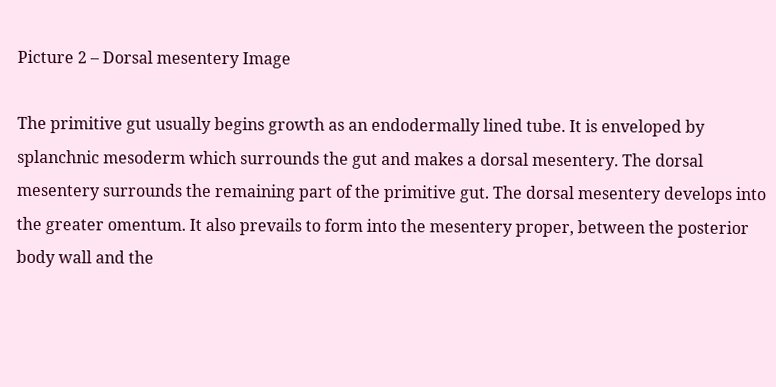Picture 2 – Dorsal mesentery Image

The primitive gut usually begins growth as an endodermally lined tube. It is enveloped by splanchnic mesoderm which surrounds the gut and makes a dorsal mesentery. The dorsal mesentery surrounds the remaining part of the primitive gut. The dorsal mesentery develops into the greater omentum. It also prevails to form into the mesentery proper, between the posterior body wall and the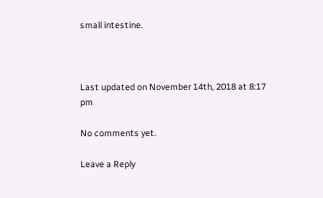small intestine.



Last updated on November 14th, 2018 at 8:17 pm

No comments yet.

Leave a Reply